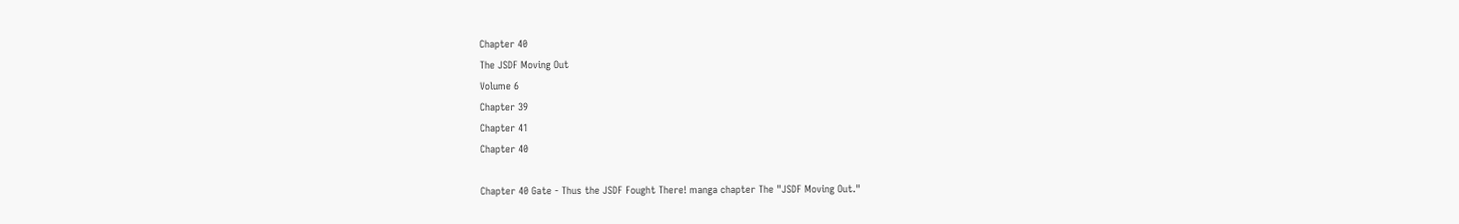Chapter 40
The JSDF Moving Out
Volume 6
Chapter 39
Chapter 41
Chapter 40

Chapter 40 Gate - Thus the JSDF Fought There! manga chapter The "JSDF Moving Out."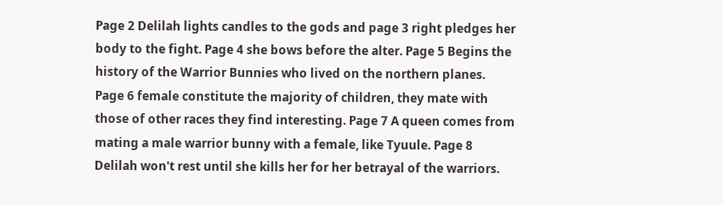Page 2 Delilah lights candles to the gods and page 3 right pledges her body to the fight. Page 4 she bows before the alter. Page 5 Begins the history of the Warrior Bunnies who lived on the northern planes. Page 6 female constitute the majority of children, they mate with those of other races they find interesting. Page 7 A queen comes from mating a male warrior bunny with a female, like Tyuule. Page 8 Delilah won't rest until she kills her for her betrayal of the warriors.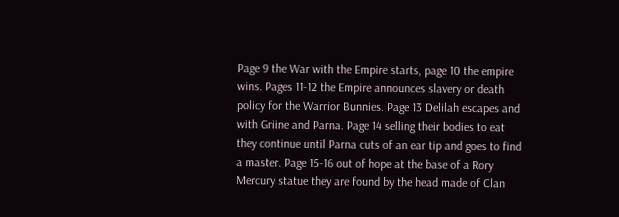Page 9 the War with the Empire starts, page 10 the empire wins. Pages 11-12 the Empire announces slavery or death policy for the Warrior Bunnies. Page 13 Delilah escapes and with Griine and Parna. Page 14 selling their bodies to eat they continue until Parna cuts of an ear tip and goes to find a master. Page 15-16 out of hope at the base of a Rory Mercury statue they are found by the head made of Clan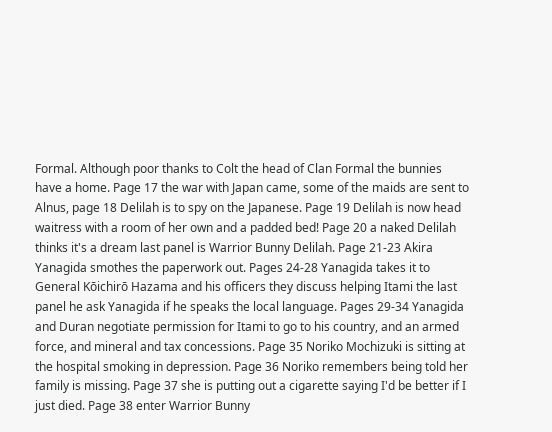Formal. Although poor thanks to Colt the head of Clan Formal the bunnies have a home. Page 17 the war with Japan came, some of the maids are sent to Alnus, page 18 Delilah is to spy on the Japanese. Page 19 Delilah is now head waitress with a room of her own and a padded bed! Page 20 a naked Delilah thinks it's a dream last panel is Warrior Bunny Delilah. Page 21-23 Akira Yanagida smothes the paperwork out. Pages 24-28 Yanagida takes it to General Kōichirō Hazama and his officers they discuss helping Itami the last panel he ask Yanagida if he speaks the local language. Pages 29-34 Yanagida and Duran negotiate permission for Itami to go to his country, and an armed force, and mineral and tax concessions. Page 35 Noriko Mochizuki is sitting at the hospital smoking in depression. Page 36 Noriko remembers being told her family is missing. Page 37 she is putting out a cigarette saying I'd be better if I just died. Page 38 enter Warrior Bunny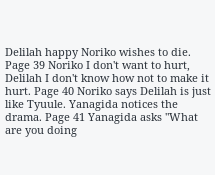Delilah happy Noriko wishes to die. Page 39 Noriko I don't want to hurt, Delilah I don't know how not to make it hurt. Page 40 Noriko says Delilah is just like Tyuule. Yanagida notices the drama. Page 41 Yanagida asks "What are you doing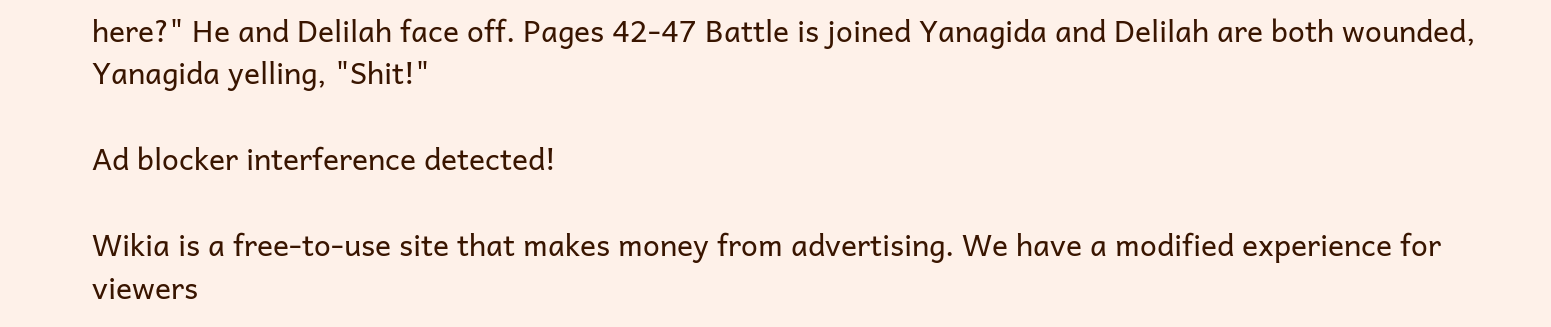here?" He and Delilah face off. Pages 42-47 Battle is joined Yanagida and Delilah are both wounded, Yanagida yelling, "Shit!"

Ad blocker interference detected!

Wikia is a free-to-use site that makes money from advertising. We have a modified experience for viewers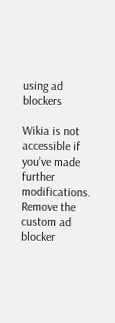using ad blockers

Wikia is not accessible if you’ve made further modifications. Remove the custom ad blocker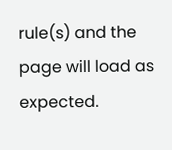rule(s) and the page will load as expected.